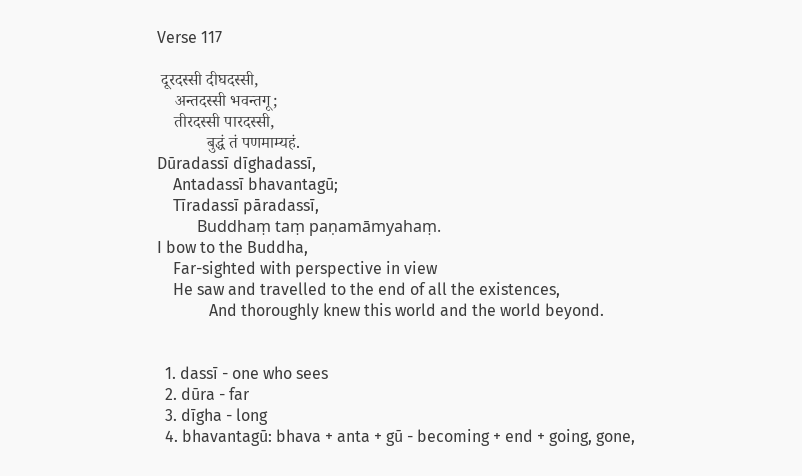Verse 117

 दूरदस्सी दीघदस्सी,
    अन्तदस्सी भवन्तगू;
    तीरदस्सी पारदस्सी,
            बुद्धं तं पणमाम्यहं.
Dūradassī dīghadassī,
    Antadassī bhavantagū;
    Tīradassī pāradassī,
          Buddhaṃ taṃ paṇamāmyahaṃ.
I bow to the Buddha,
    Far-sighted with perspective in view
    He saw and travelled to the end of all the existences,
             And thoroughly knew this world and the world beyond.


  1. dassī - one who sees
  2. dūra - far
  3. dīgha - long
  4. bhavantagū: bhava + anta + gū - becoming + end + going, gone,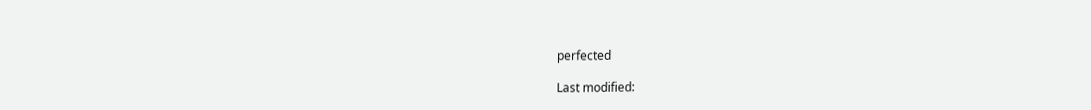perfected

Last modified: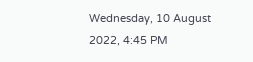Wednesday, 10 August 2022, 4:45 PM